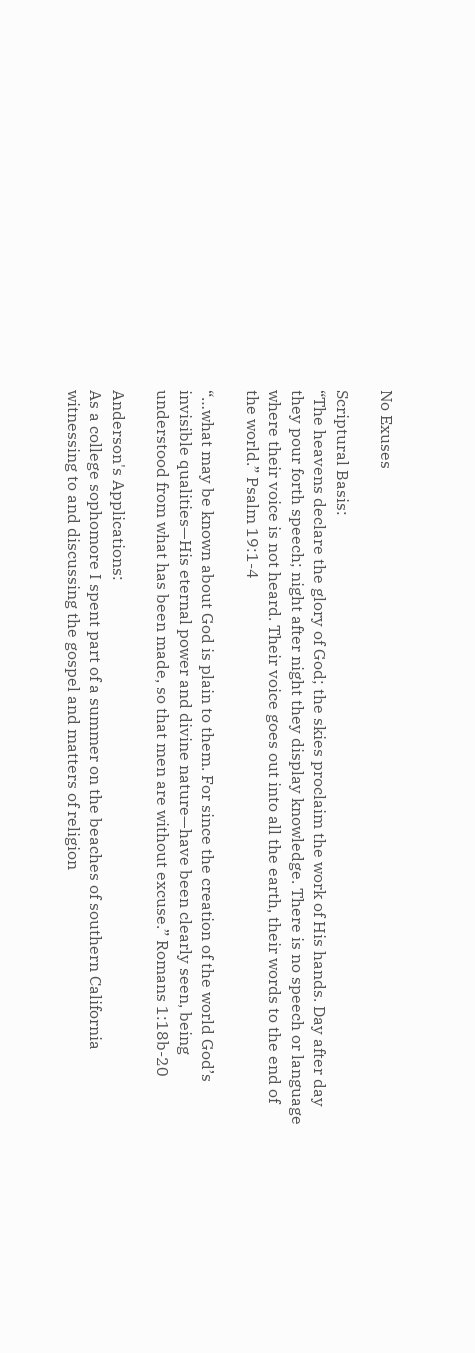No Exuses

Scriptural Basis:
“The heavens declare the glory of God; the skies proclaim the work of His hands. Day after day they pour forth speech; night after night they display knowledge. There is no speech or language where their voice is not heard. Their voice goes out into all the earth, their words to the end of the world.” Psalm 19:1-4

“…what may be known about God is plain to them. For since the creation of the world God’s invisible qualities—His eternal power and divine nature—have been clearly seen, being understood from what has been made, so that men are without excuse.” Romans 1:18b-20

Anderson's Applications:
As a college sophomore I spent part of a summer on the beaches of southern California witnessing to and discussing the gospel and matters of religion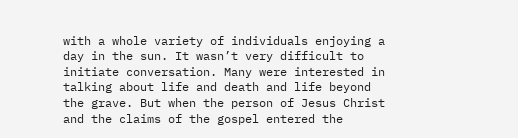with a whole variety of individuals enjoying a day in the sun. It wasn’t very difficult to initiate conversation. Many were interested in talking about life and death and life beyond the grave. But when the person of Jesus Christ and the claims of the gospel entered the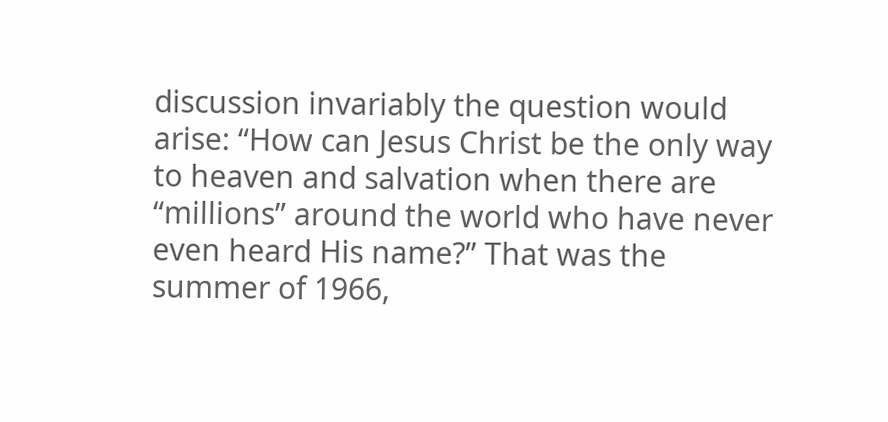discussion invariably the question would arise: “How can Jesus Christ be the only way to heaven and salvation when there are “millions” around the world who have never even heard His name?” That was the summer of 1966,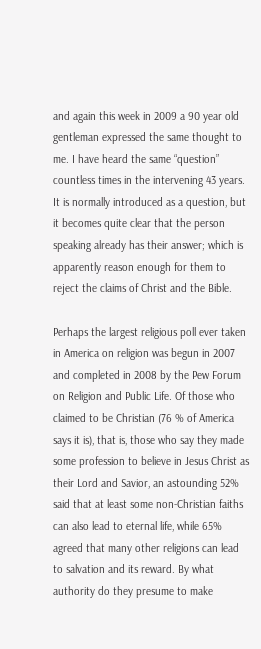and again this week in 2009 a 90 year old gentleman expressed the same thought to me. I have heard the same “question” countless times in the intervening 43 years. It is normally introduced as a question, but it becomes quite clear that the person speaking already has their answer; which is apparently reason enough for them to reject the claims of Christ and the Bible.

Perhaps the largest religious poll ever taken in America on religion was begun in 2007 and completed in 2008 by the Pew Forum on Religion and Public Life. Of those who claimed to be Christian (76 % of America says it is), that is, those who say they made some profession to believe in Jesus Christ as their Lord and Savior, an astounding 52% said that at least some non-Christian faiths can also lead to eternal life, while 65% agreed that many other religions can lead to salvation and its reward. By what authority do they presume to make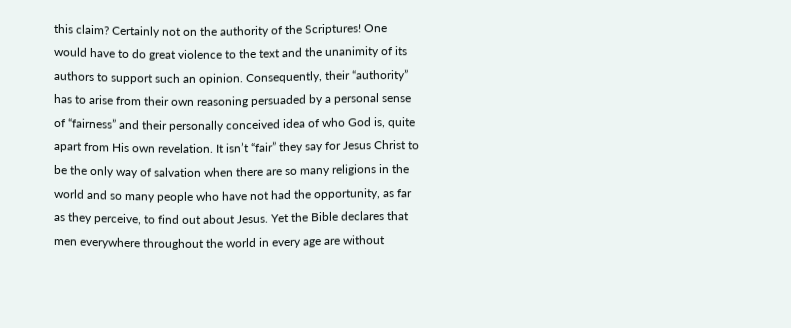this claim? Certainly not on the authority of the Scriptures! One would have to do great violence to the text and the unanimity of its authors to support such an opinion. Consequently, their “authority” has to arise from their own reasoning persuaded by a personal sense of “fairness” and their personally conceived idea of who God is, quite apart from His own revelation. It isn’t “fair” they say for Jesus Christ to be the only way of salvation when there are so many religions in the world and so many people who have not had the opportunity, as far as they perceive, to find out about Jesus. Yet the Bible declares that men everywhere throughout the world in every age are without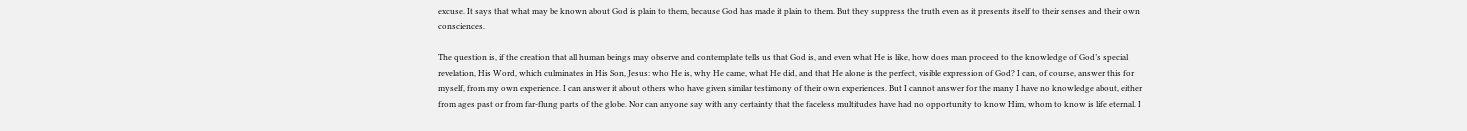excuse. It says that what may be known about God is plain to them, because God has made it plain to them. But they suppress the truth even as it presents itself to their senses and their own consciences.

The question is, if the creation that all human beings may observe and contemplate tells us that God is, and even what He is like, how does man proceed to the knowledge of God’s special revelation, His Word, which culminates in His Son, Jesus: who He is, why He came, what He did, and that He alone is the perfect, visible expression of God? I can, of course, answer this for myself, from my own experience. I can answer it about others who have given similar testimony of their own experiences. But I cannot answer for the many I have no knowledge about, either from ages past or from far-flung parts of the globe. Nor can anyone say with any certainty that the faceless multitudes have had no opportunity to know Him, whom to know is life eternal. I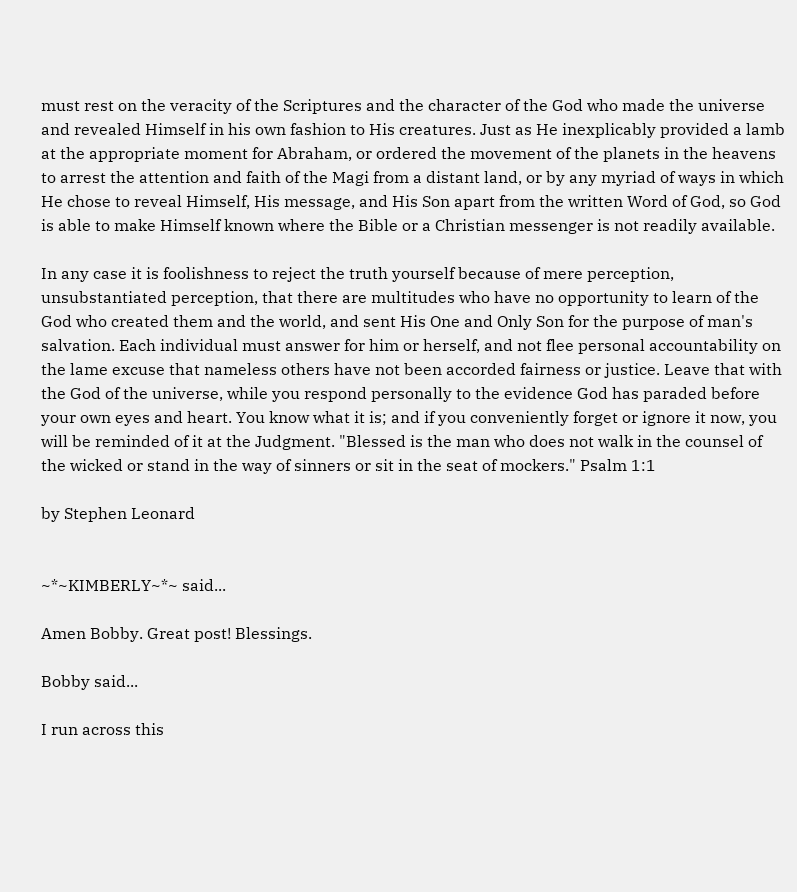must rest on the veracity of the Scriptures and the character of the God who made the universe and revealed Himself in his own fashion to His creatures. Just as He inexplicably provided a lamb at the appropriate moment for Abraham, or ordered the movement of the planets in the heavens to arrest the attention and faith of the Magi from a distant land, or by any myriad of ways in which He chose to reveal Himself, His message, and His Son apart from the written Word of God, so God is able to make Himself known where the Bible or a Christian messenger is not readily available.

In any case it is foolishness to reject the truth yourself because of mere perception, unsubstantiated perception, that there are multitudes who have no opportunity to learn of the God who created them and the world, and sent His One and Only Son for the purpose of man's salvation. Each individual must answer for him or herself, and not flee personal accountability on the lame excuse that nameless others have not been accorded fairness or justice. Leave that with the God of the universe, while you respond personally to the evidence God has paraded before your own eyes and heart. You know what it is; and if you conveniently forget or ignore it now, you will be reminded of it at the Judgment. "Blessed is the man who does not walk in the counsel of the wicked or stand in the way of sinners or sit in the seat of mockers." Psalm 1:1

by Stephen Leonard


~*~KIMBERLY~*~ said...

Amen Bobby. Great post! Blessings.

Bobby said...

I run across this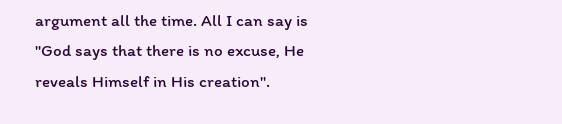argument all the time. All I can say is "God says that there is no excuse, He reveals Himself in His creation".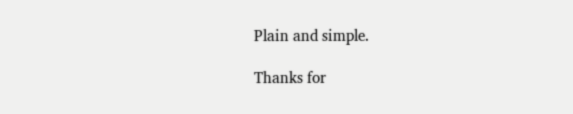Plain and simple.

Thanks for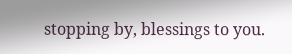stopping by, blessings to you.